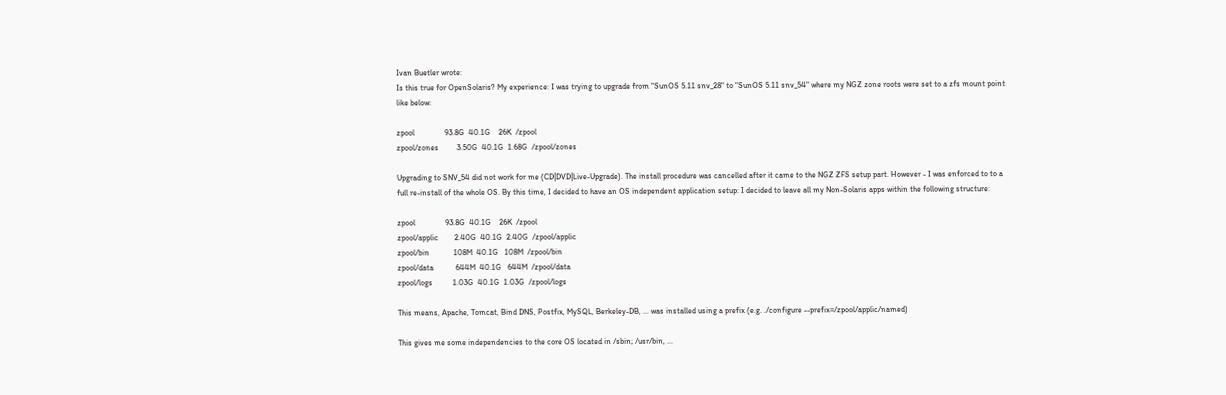Ivan Buetler wrote:
Is this true for OpenSolaris? My experience: I was trying to upgrade from "SunOS 5.11 snv_28" to "SunOS 5.11 snv_54" where my NGZ zone roots were set to a zfs mount point like below:

zpool               93.8G  40.1G    26K  /zpool
zpool/zones         3.50G  40.1G  1.68G  /zpool/zones

Upgrading to SNV_54 did not work for me (CD|DVD|Live-Upgrade). The install procedure was cancelled after it came to the NGZ ZFS setup part. However - I was enforced to to a full re-install of the whole OS. By this time, I decided to have an OS independent application setup: I decided to leave all my Non-Solaris apps within the following structure:

zpool               93.8G  40.1G    26K  /zpool
zpool/applic        2.40G  40.1G  2.40G  /zpool/applic
zpool/bin            108M  40.1G   108M  /zpool/bin
zpool/data           644M  40.1G   644M  /zpool/data
zpool/logs          1.03G  40.1G  1.03G  /zpool/logs

This means, Apache, Tomcat, Bind DNS, Postfix, MySQL, Berkeley-DB, ... was installed using a prefix (e.g. ./configure --prefix=/zpool/applic/named)

This gives me some independencies to the core OS located in /sbin; /usr/bin, ...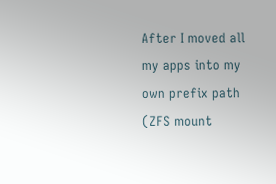After I moved all my apps into my own prefix path (ZFS mount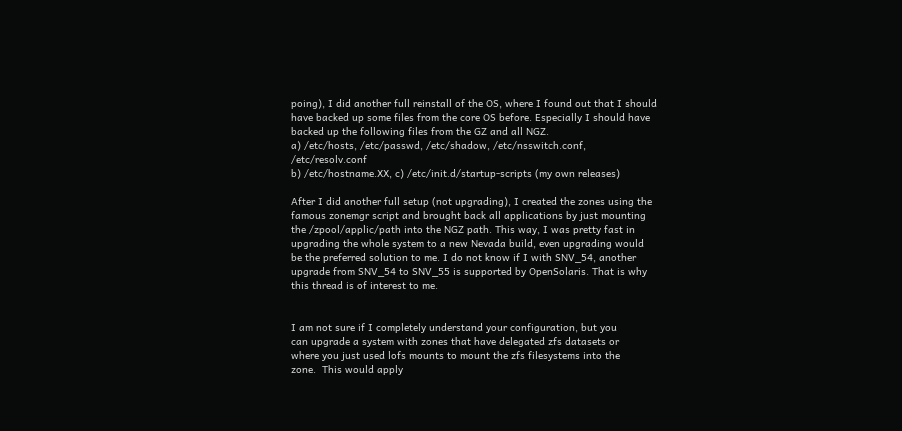poing), I did another full reinstall of the OS, where I found out that I should have backed up some files from the core OS before. Especially I should have backed up the following files from the GZ and all NGZ.
a) /etc/hosts, /etc/passwd, /etc/shadow, /etc/nsswitch.conf, /etc/resolv.conf
b) /etc/hostname.XX, c) /etc/init.d/startup-scripts (my own releases)

After I did another full setup (not upgrading), I created the zones using the famous zonemgr script and brought back all applications by just mounting the /zpool/applic/path into the NGZ path. This way, I was pretty fast in upgrading the whole system to a new Nevada build, even upgrading would be the preferred solution to me. I do not know if I with SNV_54, another upgrade from SNV_54 to SNV_55 is supported by OpenSolaris. That is why this thread is of interest to me.


I am not sure if I completely understand your configuration, but you
can upgrade a system with zones that have delegated zfs datasets or
where you just used lofs mounts to mount the zfs filesystems into the
zone.  This would apply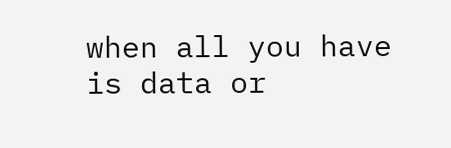when all you have is data or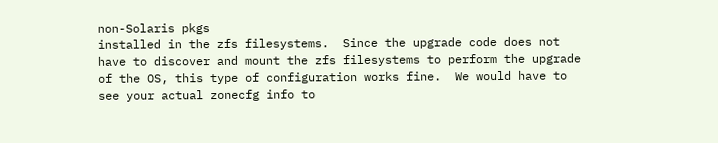non-Solaris pkgs
installed in the zfs filesystems.  Since the upgrade code does not
have to discover and mount the zfs filesystems to perform the upgrade
of the OS, this type of configuration works fine.  We would have to
see your actual zonecfg info to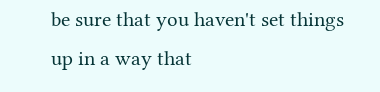be sure that you haven't set things
up in a way that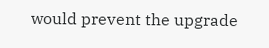would prevent the upgrade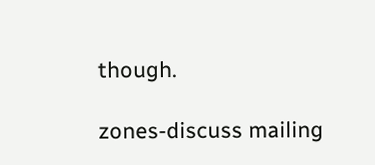though.

zones-discuss mailing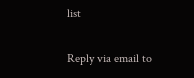list

Reply via email to